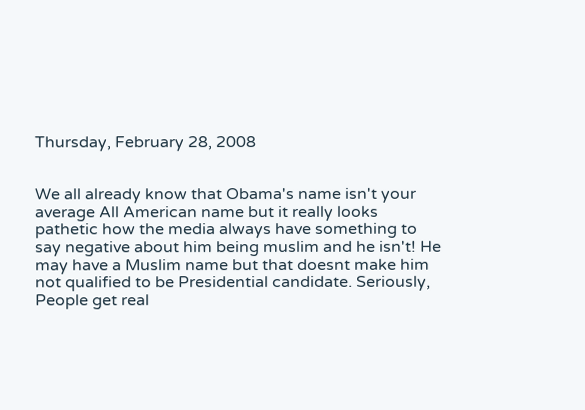Thursday, February 28, 2008


We all already know that Obama's name isn't your average All American name but it really looks pathetic how the media always have something to say negative about him being muslim and he isn't! He may have a Muslim name but that doesnt make him not qualified to be Presidential candidate. Seriously, People get real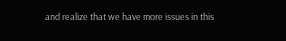and realize that we have more issues in this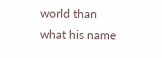world than what his name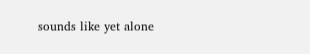sounds like yet alone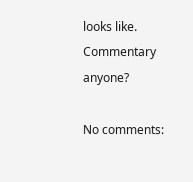looks like. Commentary anyone?

No comments: